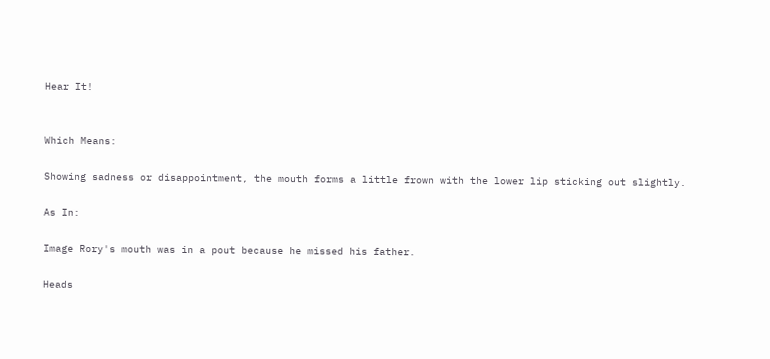Hear It!


Which Means:

Showing sadness or disappointment, the mouth forms a little frown with the lower lip sticking out slightly.

As In:

Image Rory's mouth was in a pout because he missed his father.

Heads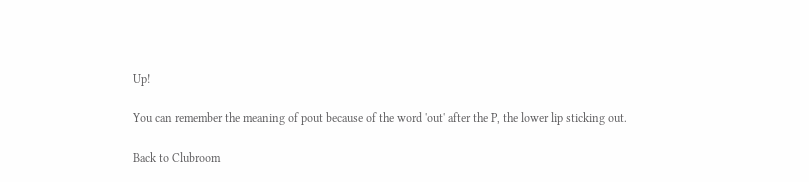Up!

You can remember the meaning of pout because of the word 'out' after the P, the lower lip sticking out.

Back to Clubroom